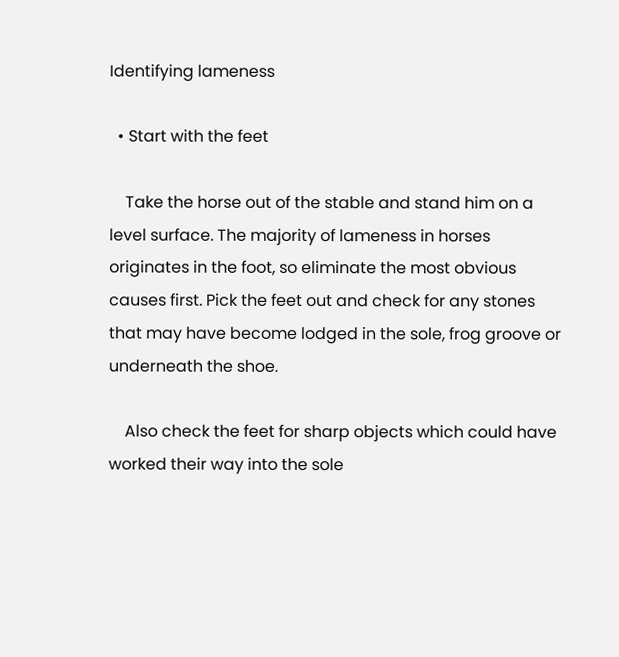Identifying lameness

  • Start with the feet

    Take the horse out of the stable and stand him on a level surface. The majority of lameness in horses originates in the foot, so eliminate the most obvious causes first. Pick the feet out and check for any stones that may have become lodged in the sole, frog groove or underneath the shoe.

    Also check the feet for sharp objects which could have worked their way into the sole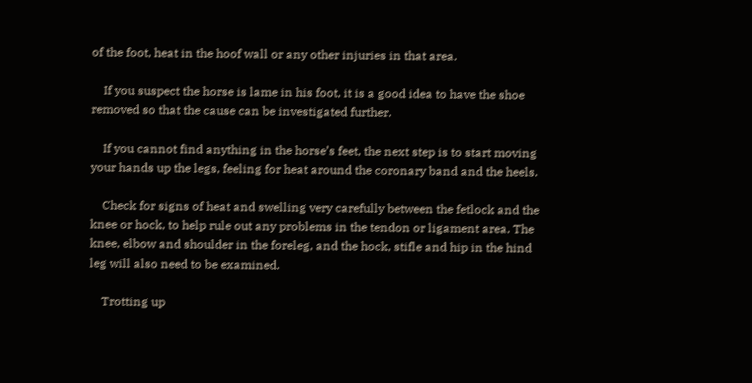of the foot, heat in the hoof wall or any other injuries in that area.

    If you suspect the horse is lame in his foot, it is a good idea to have the shoe removed so that the cause can be investigated further.

    If you cannot find anything in the horse’s feet, the next step is to start moving your hands up the legs, feeling for heat around the coronary band and the heels.

    Check for signs of heat and swelling very carefully between the fetlock and the knee or hock, to help rule out any problems in the tendon or ligament area. The knee, elbow and shoulder in the foreleg, and the hock, stifle and hip in the hind leg will also need to be examined.

    Trotting up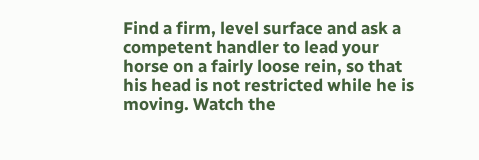Find a firm, level surface and ask a competent handler to lead your horse on a fairly loose rein, so that his head is not restricted while he is moving. Watch the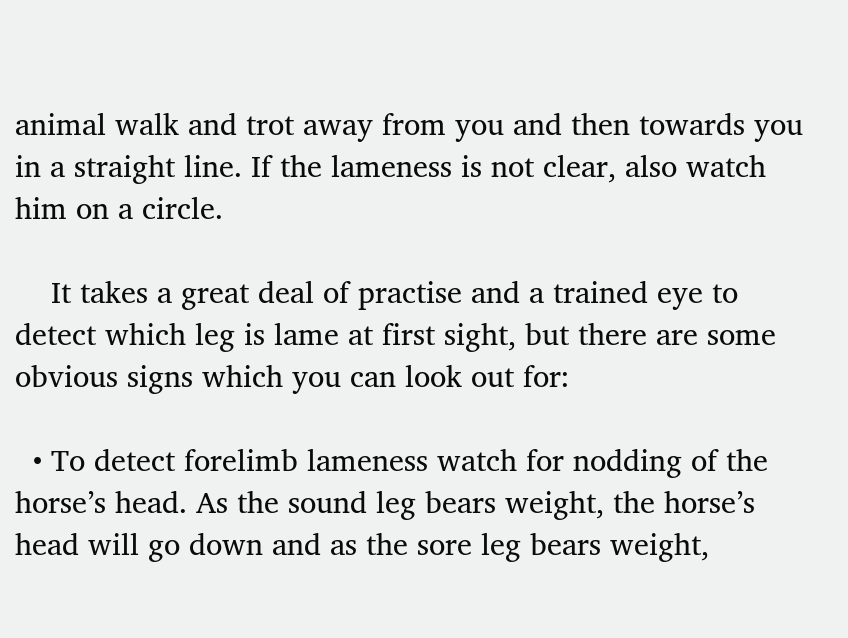animal walk and trot away from you and then towards you in a straight line. If the lameness is not clear, also watch him on a circle.

    It takes a great deal of practise and a trained eye to detect which leg is lame at first sight, but there are some obvious signs which you can look out for:

  • To detect forelimb lameness watch for nodding of the horse’s head. As the sound leg bears weight, the horse’s head will go down and as the sore leg bears weight,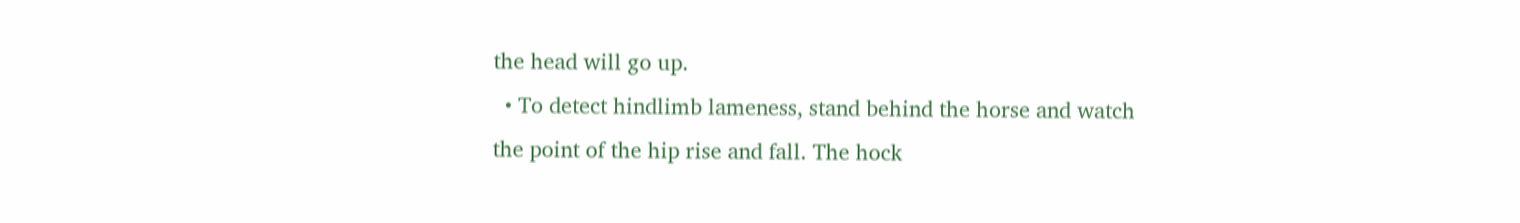the head will go up.
  • To detect hindlimb lameness, stand behind the horse and watch the point of the hip rise and fall. The hock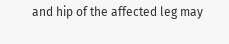and hip of the affected leg may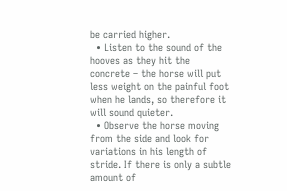be carried higher.
  • Listen to the sound of the hooves as they hit the concrete – the horse will put less weight on the painful foot when he lands, so therefore it will sound quieter.
  • Observe the horse moving from the side and look for variations in his length of stride. If there is only a subtle amount of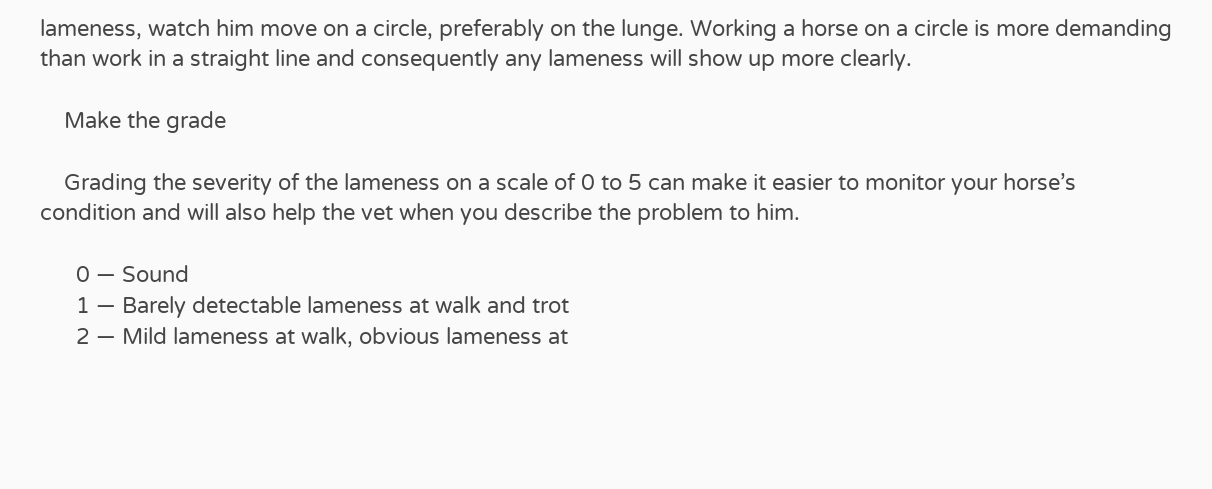lameness, watch him move on a circle, preferably on the lunge. Working a horse on a circle is more demanding than work in a straight line and consequently any lameness will show up more clearly.

    Make the grade

    Grading the severity of the lameness on a scale of 0 to 5 can make it easier to monitor your horse’s condition and will also help the vet when you describe the problem to him.

      0 — Sound
      1 — Barely detectable lameness at walk and trot
      2 — Mild lameness at walk, obvious lameness at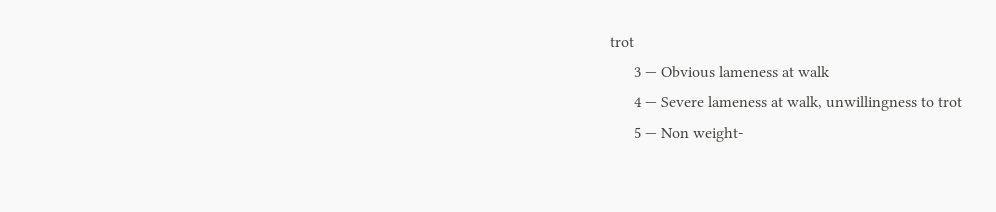trot
      3 — Obvious lameness at walk
      4 — Severe lameness at walk, unwillingness to trot
      5 — Non weight-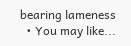bearing lameness
  • You may like...